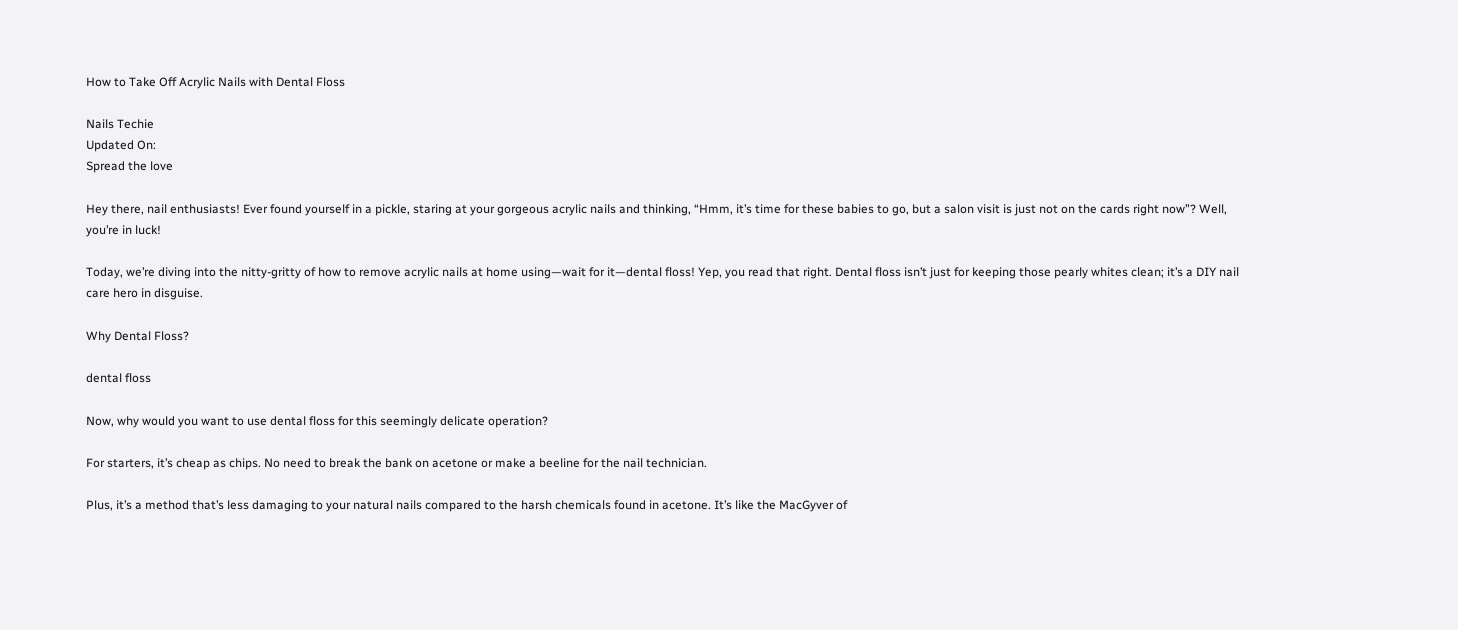How to Take Off Acrylic Nails with Dental Floss

Nails Techie
Updated On:
Spread the love

Hey there, nail enthusiasts! Ever found yourself in a pickle, staring at your gorgeous acrylic nails and thinking, “Hmm, it’s time for these babies to go, but a salon visit is just not on the cards right now”? Well, you’re in luck!

Today, we’re diving into the nitty-gritty of how to remove acrylic nails at home using—wait for it—dental floss! Yep, you read that right. Dental floss isn’t just for keeping those pearly whites clean; it’s a DIY nail care hero in disguise.

Why Dental Floss?

dental floss

Now, why would you want to use dental floss for this seemingly delicate operation?

For starters, it’s cheap as chips. No need to break the bank on acetone or make a beeline for the nail technician.

Plus, it’s a method that’s less damaging to your natural nails compared to the harsh chemicals found in acetone. It’s like the MacGyver of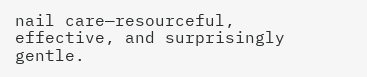nail care—resourceful, effective, and surprisingly gentle.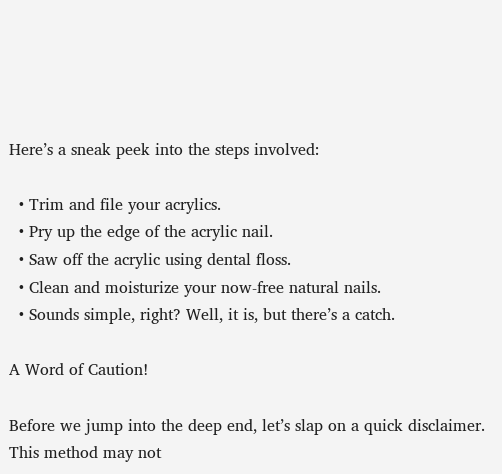Here’s a sneak peek into the steps involved:

  • Trim and file your acrylics.
  • Pry up the edge of the acrylic nail.
  • Saw off the acrylic using dental floss.
  • Clean and moisturize your now-free natural nails.
  • Sounds simple, right? Well, it is, but there’s a catch.

A Word of Caution!

Before we jump into the deep end, let’s slap on a quick disclaimer. This method may not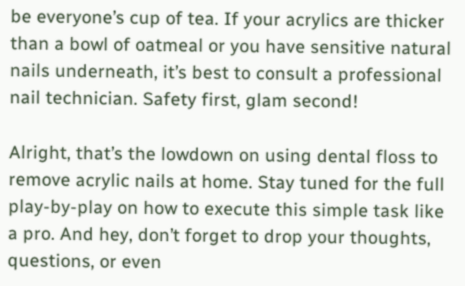be everyone’s cup of tea. If your acrylics are thicker than a bowl of oatmeal or you have sensitive natural nails underneath, it’s best to consult a professional nail technician. Safety first, glam second!

Alright, that’s the lowdown on using dental floss to remove acrylic nails at home. Stay tuned for the full play-by-play on how to execute this simple task like a pro. And hey, don’t forget to drop your thoughts, questions, or even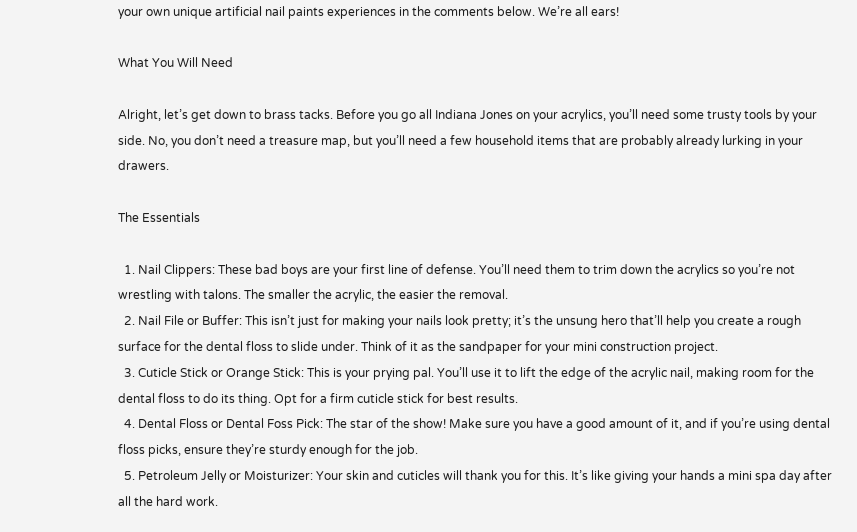your own unique artificial nail paints experiences in the comments below. We’re all ears!

What You Will Need

Alright, let’s get down to brass tacks. Before you go all Indiana Jones on your acrylics, you’ll need some trusty tools by your side. No, you don’t need a treasure map, but you’ll need a few household items that are probably already lurking in your drawers.

The Essentials

  1. Nail Clippers: These bad boys are your first line of defense. You’ll need them to trim down the acrylics so you’re not wrestling with talons. The smaller the acrylic, the easier the removal.
  2. Nail File or Buffer: This isn’t just for making your nails look pretty; it’s the unsung hero that’ll help you create a rough surface for the dental floss to slide under. Think of it as the sandpaper for your mini construction project.
  3. Cuticle Stick or Orange Stick: This is your prying pal. You’ll use it to lift the edge of the acrylic nail, making room for the dental floss to do its thing. Opt for a firm cuticle stick for best results.
  4. Dental Floss or Dental Foss Pick: The star of the show! Make sure you have a good amount of it, and if you’re using dental floss picks, ensure they’re sturdy enough for the job.
  5. Petroleum Jelly or Moisturizer: Your skin and cuticles will thank you for this. It’s like giving your hands a mini spa day after all the hard work.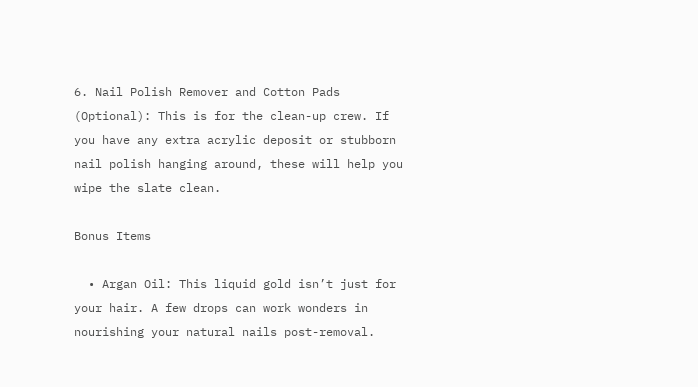6. Nail Polish Remover and Cotton Pads (Optional): This is for the clean-up crew. If you have any extra acrylic deposit or stubborn nail polish hanging around, these will help you wipe the slate clean.

Bonus Items

  • Argan Oil: This liquid gold isn’t just for your hair. A few drops can work wonders in nourishing your natural nails post-removal.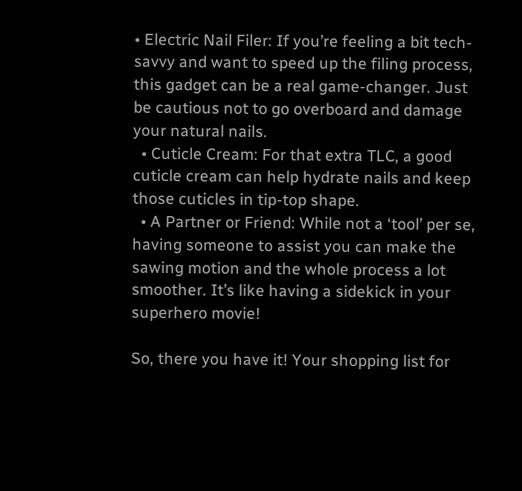• Electric Nail Filer: If you’re feeling a bit tech-savvy and want to speed up the filing process, this gadget can be a real game-changer. Just be cautious not to go overboard and damage your natural nails.
  • Cuticle Cream: For that extra TLC, a good cuticle cream can help hydrate nails and keep those cuticles in tip-top shape.
  • A Partner or Friend: While not a ‘tool’ per se, having someone to assist you can make the sawing motion and the whole process a lot smoother. It’s like having a sidekick in your superhero movie!

So, there you have it! Your shopping list for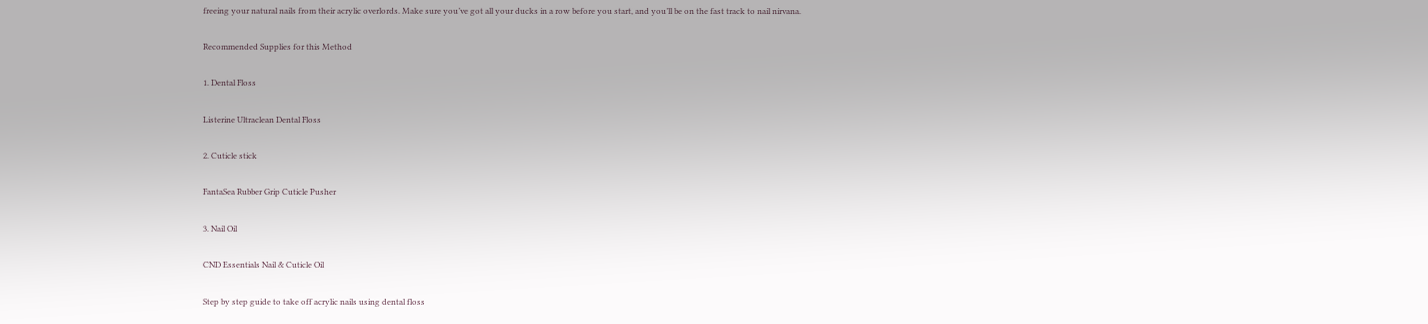freeing your natural nails from their acrylic overlords. Make sure you’ve got all your ducks in a row before you start, and you’ll be on the fast track to nail nirvana.

Recommended Supplies for this Method

1. Dental Floss

Listerine Ultraclean Dental Floss

2. Cuticle stick

FantaSea Rubber Grip Cuticle Pusher

3. Nail Oil

CND Essentials Nail & Cuticle Oil

Step by step guide to take off acrylic nails using dental floss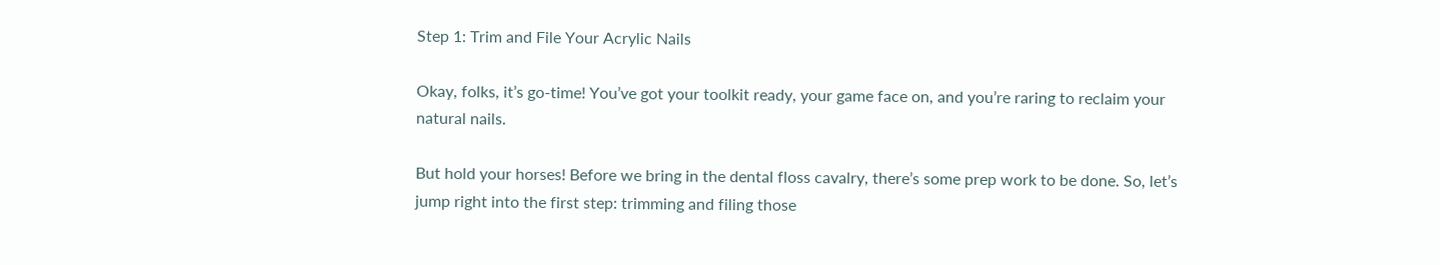Step 1: Trim and File Your Acrylic Nails

Okay, folks, it’s go-time! You’ve got your toolkit ready, your game face on, and you’re raring to reclaim your natural nails.

But hold your horses! Before we bring in the dental floss cavalry, there’s some prep work to be done. So, let’s jump right into the first step: trimming and filing those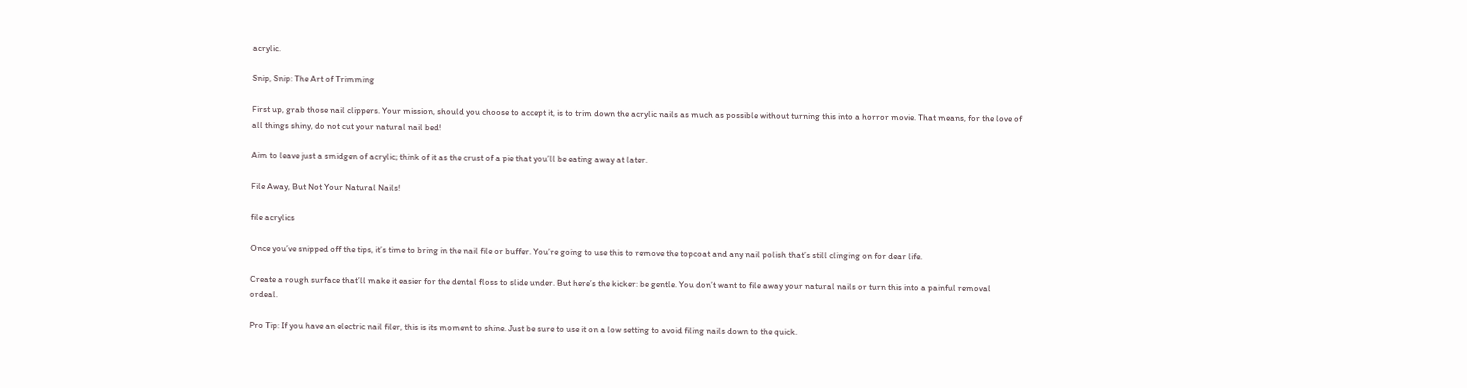acrylic.

Snip, Snip: The Art of Trimming

First up, grab those nail clippers. Your mission, should you choose to accept it, is to trim down the acrylic nails as much as possible without turning this into a horror movie. That means, for the love of all things shiny, do not cut your natural nail bed!

Aim to leave just a smidgen of acrylic; think of it as the crust of a pie that you’ll be eating away at later.

File Away, But Not Your Natural Nails!

file acrylics

Once you’ve snipped off the tips, it’s time to bring in the nail file or buffer. You’re going to use this to remove the topcoat and any nail polish that’s still clinging on for dear life.

Create a rough surface that’ll make it easier for the dental floss to slide under. But here’s the kicker: be gentle. You don’t want to file away your natural nails or turn this into a painful removal ordeal.

Pro Tip: If you have an electric nail filer, this is its moment to shine. Just be sure to use it on a low setting to avoid filing nails down to the quick.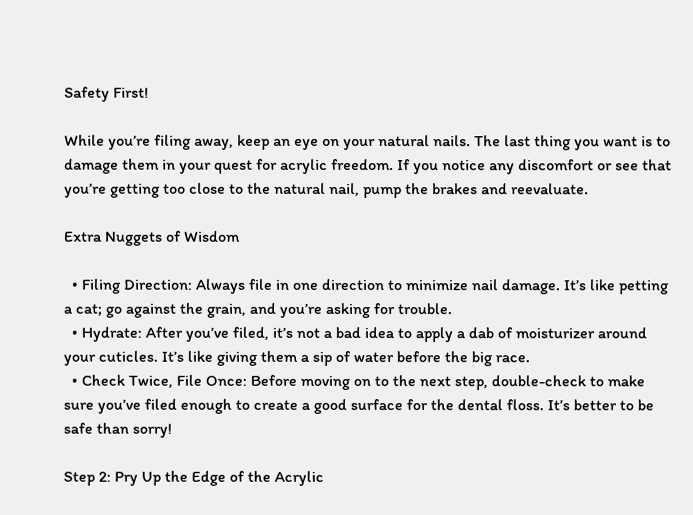Safety First!

While you’re filing away, keep an eye on your natural nails. The last thing you want is to damage them in your quest for acrylic freedom. If you notice any discomfort or see that you’re getting too close to the natural nail, pump the brakes and reevaluate.

Extra Nuggets of Wisdom

  • Filing Direction: Always file in one direction to minimize nail damage. It’s like petting a cat; go against the grain, and you’re asking for trouble.
  • Hydrate: After you’ve filed, it’s not a bad idea to apply a dab of moisturizer around your cuticles. It’s like giving them a sip of water before the big race.
  • Check Twice, File Once: Before moving on to the next step, double-check to make sure you’ve filed enough to create a good surface for the dental floss. It’s better to be safe than sorry!

Step 2: Pry Up the Edge of the Acrylic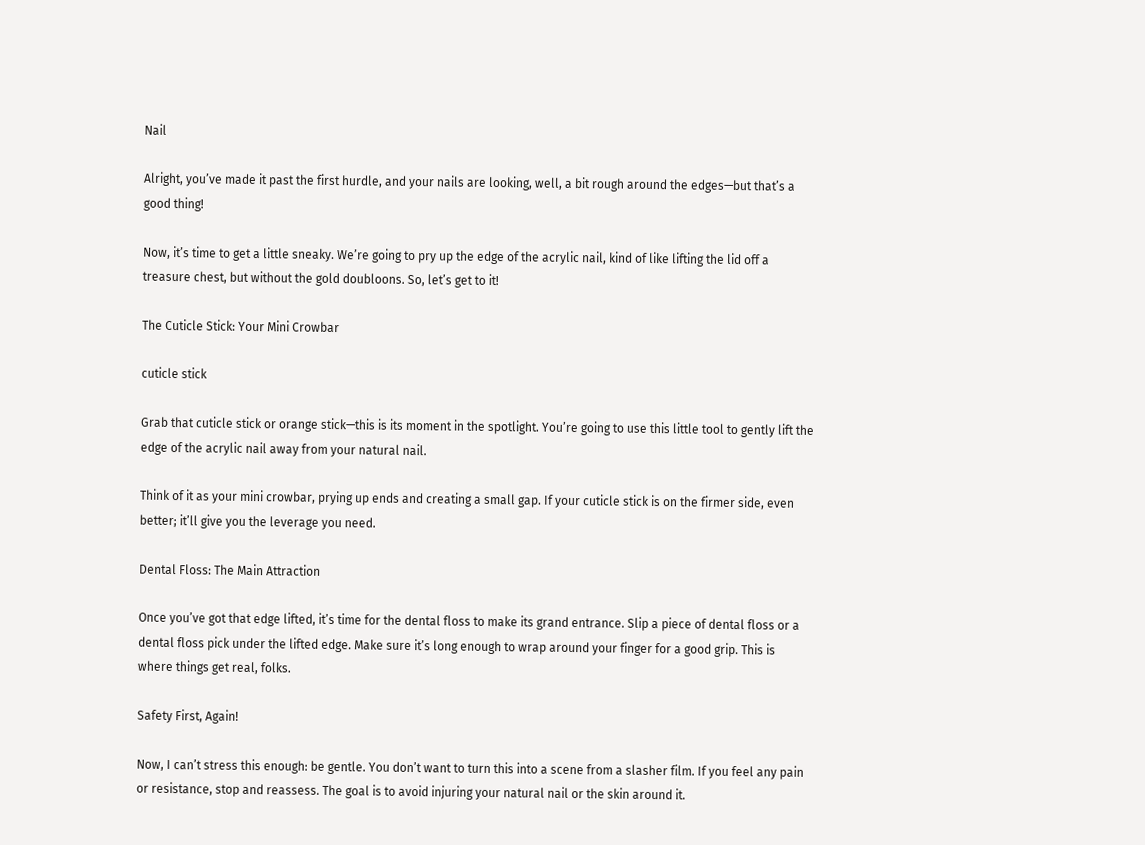Nail

Alright, you’ve made it past the first hurdle, and your nails are looking, well, a bit rough around the edges—but that’s a good thing!

Now, it’s time to get a little sneaky. We’re going to pry up the edge of the acrylic nail, kind of like lifting the lid off a treasure chest, but without the gold doubloons. So, let’s get to it!

The Cuticle Stick: Your Mini Crowbar

cuticle stick

Grab that cuticle stick or orange stick—this is its moment in the spotlight. You’re going to use this little tool to gently lift the edge of the acrylic nail away from your natural nail.

Think of it as your mini crowbar, prying up ends and creating a small gap. If your cuticle stick is on the firmer side, even better; it’ll give you the leverage you need.

Dental Floss: The Main Attraction

Once you’ve got that edge lifted, it’s time for the dental floss to make its grand entrance. Slip a piece of dental floss or a dental floss pick under the lifted edge. Make sure it’s long enough to wrap around your finger for a good grip. This is where things get real, folks.

Safety First, Again!

Now, I can’t stress this enough: be gentle. You don’t want to turn this into a scene from a slasher film. If you feel any pain or resistance, stop and reassess. The goal is to avoid injuring your natural nail or the skin around it.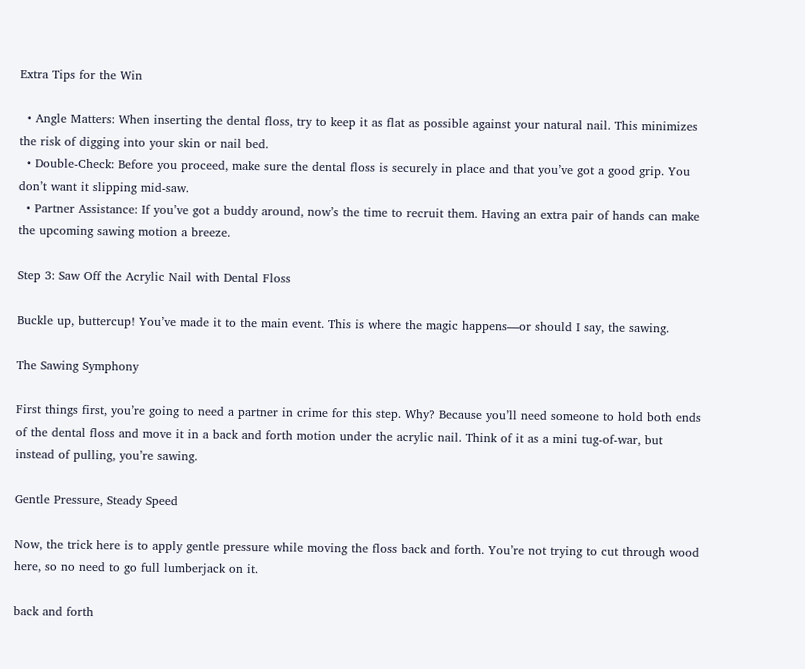Extra Tips for the Win

  • Angle Matters: When inserting the dental floss, try to keep it as flat as possible against your natural nail. This minimizes the risk of digging into your skin or nail bed.
  • Double-Check: Before you proceed, make sure the dental floss is securely in place and that you’ve got a good grip. You don’t want it slipping mid-saw.
  • Partner Assistance: If you’ve got a buddy around, now’s the time to recruit them. Having an extra pair of hands can make the upcoming sawing motion a breeze.

Step 3: Saw Off the Acrylic Nail with Dental Floss

Buckle up, buttercup! You’ve made it to the main event. This is where the magic happens—or should I say, the sawing.

The Sawing Symphony

First things first, you’re going to need a partner in crime for this step. Why? Because you’ll need someone to hold both ends of the dental floss and move it in a back and forth motion under the acrylic nail. Think of it as a mini tug-of-war, but instead of pulling, you’re sawing.

Gentle Pressure, Steady Speed

Now, the trick here is to apply gentle pressure while moving the floss back and forth. You’re not trying to cut through wood here, so no need to go full lumberjack on it.

back and forth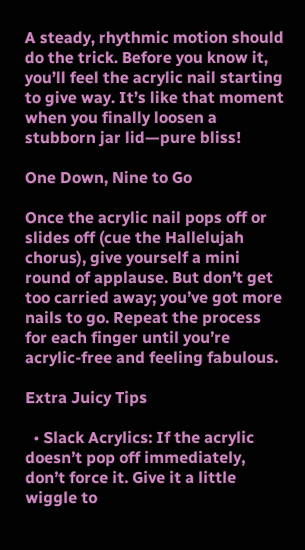A steady, rhythmic motion should do the trick. Before you know it, you’ll feel the acrylic nail starting to give way. It’s like that moment when you finally loosen a stubborn jar lid—pure bliss!

One Down, Nine to Go

Once the acrylic nail pops off or slides off (cue the Hallelujah chorus), give yourself a mini round of applause. But don’t get too carried away; you’ve got more nails to go. Repeat the process for each finger until you’re acrylic-free and feeling fabulous.

Extra Juicy Tips

  • Slack Acrylics: If the acrylic doesn’t pop off immediately, don’t force it. Give it a little wiggle to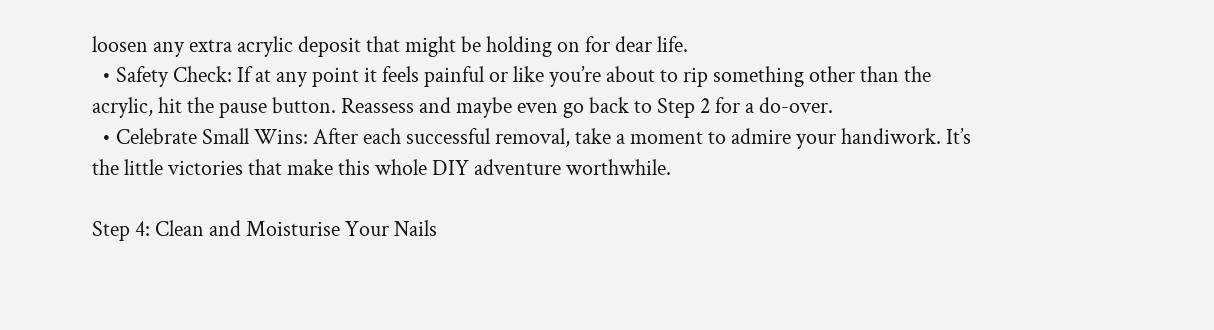loosen any extra acrylic deposit that might be holding on for dear life.
  • Safety Check: If at any point it feels painful or like you’re about to rip something other than the acrylic, hit the pause button. Reassess and maybe even go back to Step 2 for a do-over.
  • Celebrate Small Wins: After each successful removal, take a moment to admire your handiwork. It’s the little victories that make this whole DIY adventure worthwhile.

Step 4: Clean and Moisturise Your Nails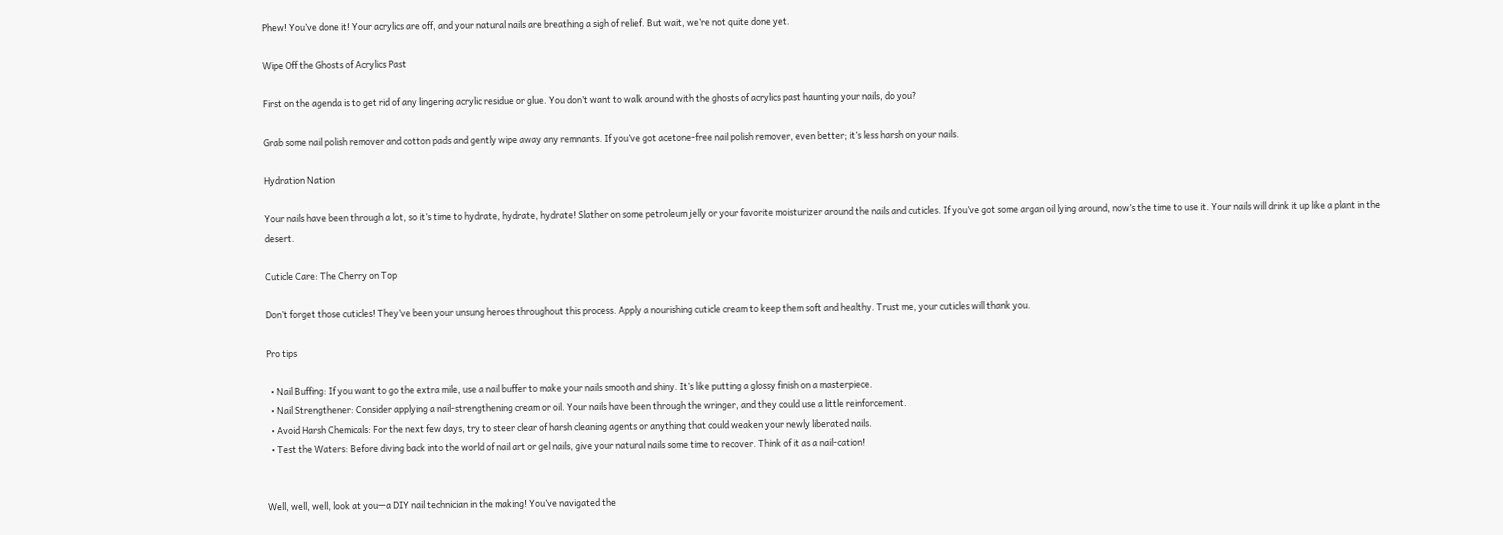Phew! You’ve done it! Your acrylics are off, and your natural nails are breathing a sigh of relief. But wait, we’re not quite done yet.

Wipe Off the Ghosts of Acrylics Past

First on the agenda is to get rid of any lingering acrylic residue or glue. You don’t want to walk around with the ghosts of acrylics past haunting your nails, do you?

Grab some nail polish remover and cotton pads and gently wipe away any remnants. If you’ve got acetone-free nail polish remover, even better; it’s less harsh on your nails.

Hydration Nation

Your nails have been through a lot, so it’s time to hydrate, hydrate, hydrate! Slather on some petroleum jelly or your favorite moisturizer around the nails and cuticles. If you’ve got some argan oil lying around, now’s the time to use it. Your nails will drink it up like a plant in the desert.

Cuticle Care: The Cherry on Top

Don’t forget those cuticles! They’ve been your unsung heroes throughout this process. Apply a nourishing cuticle cream to keep them soft and healthy. Trust me, your cuticles will thank you.

Pro tips

  • Nail Buffing: If you want to go the extra mile, use a nail buffer to make your nails smooth and shiny. It’s like putting a glossy finish on a masterpiece.
  • Nail Strengthener: Consider applying a nail-strengthening cream or oil. Your nails have been through the wringer, and they could use a little reinforcement.
  • Avoid Harsh Chemicals: For the next few days, try to steer clear of harsh cleaning agents or anything that could weaken your newly liberated nails.
  • Test the Waters: Before diving back into the world of nail art or gel nails, give your natural nails some time to recover. Think of it as a nail-cation!


Well, well, well, look at you—a DIY nail technician in the making! You’ve navigated the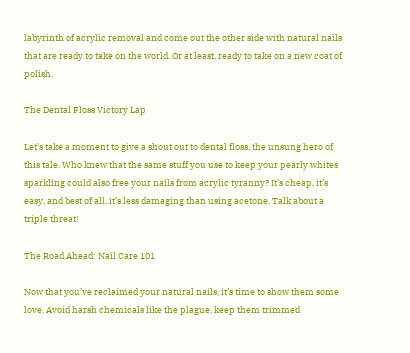labyrinth of acrylic removal and come out the other side with natural nails that are ready to take on the world. Or at least, ready to take on a new coat of polish.

The Dental Floss Victory Lap

Let’s take a moment to give a shout out to dental floss, the unsung hero of this tale. Who knew that the same stuff you use to keep your pearly whites sparkling could also free your nails from acrylic tyranny? It’s cheap, it’s easy, and best of all, it’s less damaging than using acetone. Talk about a triple threat!

The Road Ahead: Nail Care 101

Now that you’ve reclaimed your natural nails, it’s time to show them some love. Avoid harsh chemicals like the plague, keep them trimmed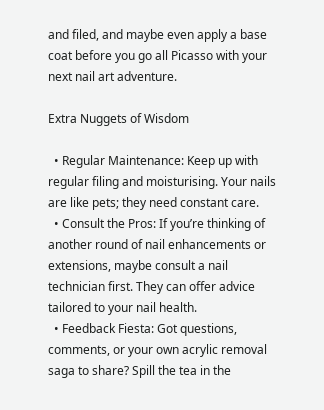and filed, and maybe even apply a base coat before you go all Picasso with your next nail art adventure.

Extra Nuggets of Wisdom

  • Regular Maintenance: Keep up with regular filing and moisturising. Your nails are like pets; they need constant care.
  • Consult the Pros: If you’re thinking of another round of nail enhancements or extensions, maybe consult a nail technician first. They can offer advice tailored to your nail health.
  • Feedback Fiesta: Got questions, comments, or your own acrylic removal saga to share? Spill the tea in the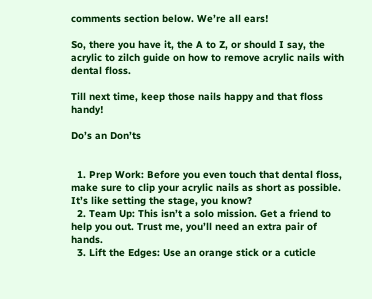comments section below. We’re all ears!

So, there you have it, the A to Z, or should I say, the acrylic to zilch guide on how to remove acrylic nails with dental floss.

Till next time, keep those nails happy and that floss handy!

Do’s an Don’ts


  1. Prep Work: Before you even touch that dental floss, make sure to clip your acrylic nails as short as possible. It’s like setting the stage, you know?
  2. Team Up: This isn’t a solo mission. Get a friend to help you out. Trust me, you’ll need an extra pair of hands.
  3. Lift the Edges: Use an orange stick or a cuticle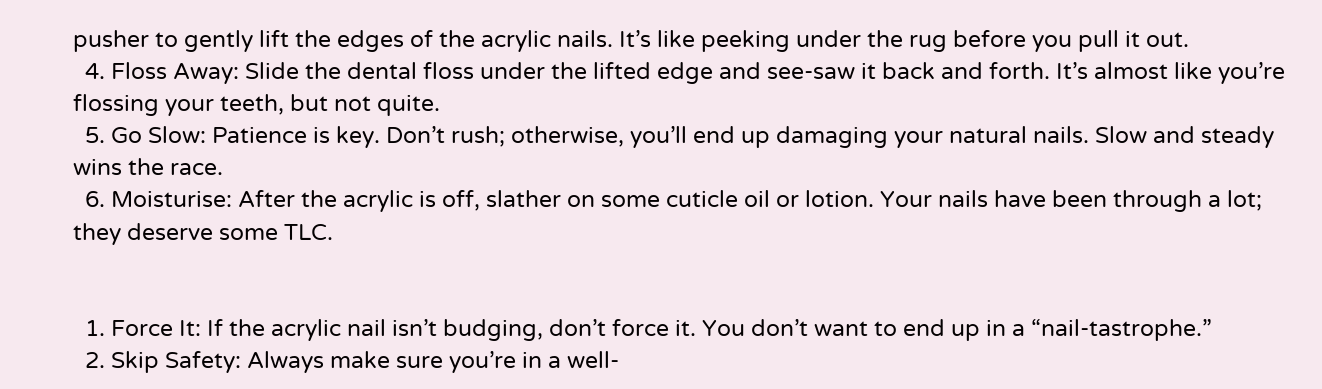pusher to gently lift the edges of the acrylic nails. It’s like peeking under the rug before you pull it out.
  4. Floss Away: Slide the dental floss under the lifted edge and see-saw it back and forth. It’s almost like you’re flossing your teeth, but not quite.
  5. Go Slow: Patience is key. Don’t rush; otherwise, you’ll end up damaging your natural nails. Slow and steady wins the race.
  6. Moisturise: After the acrylic is off, slather on some cuticle oil or lotion. Your nails have been through a lot; they deserve some TLC.


  1. Force It: If the acrylic nail isn’t budging, don’t force it. You don’t want to end up in a “nail-tastrophe.”
  2. Skip Safety: Always make sure you’re in a well-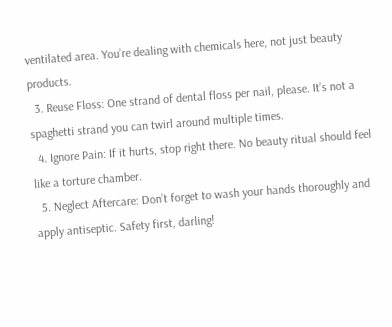ventilated area. You’re dealing with chemicals here, not just beauty products.
  3. Reuse Floss: One strand of dental floss per nail, please. It’s not a spaghetti strand you can twirl around multiple times.
  4. Ignore Pain: If it hurts, stop right there. No beauty ritual should feel like a torture chamber.
  5. Neglect Aftercare: Don’t forget to wash your hands thoroughly and apply antiseptic. Safety first, darling!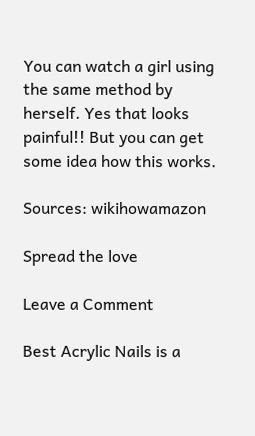You can watch a girl using the same method by herself. Yes that looks painful!! But you can get some idea how this works.

Sources: wikihowamazon

Spread the love

Leave a Comment

Best Acrylic Nails is a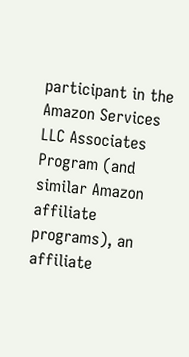participant in the Amazon Services LLC Associates Program (and similar Amazon affiliate programs), an affiliate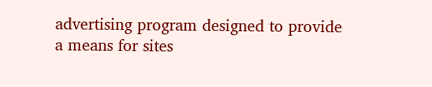advertising program designed to provide a means for sites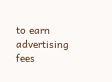to earn advertising fees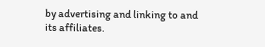by advertising and linking to and its affiliates.